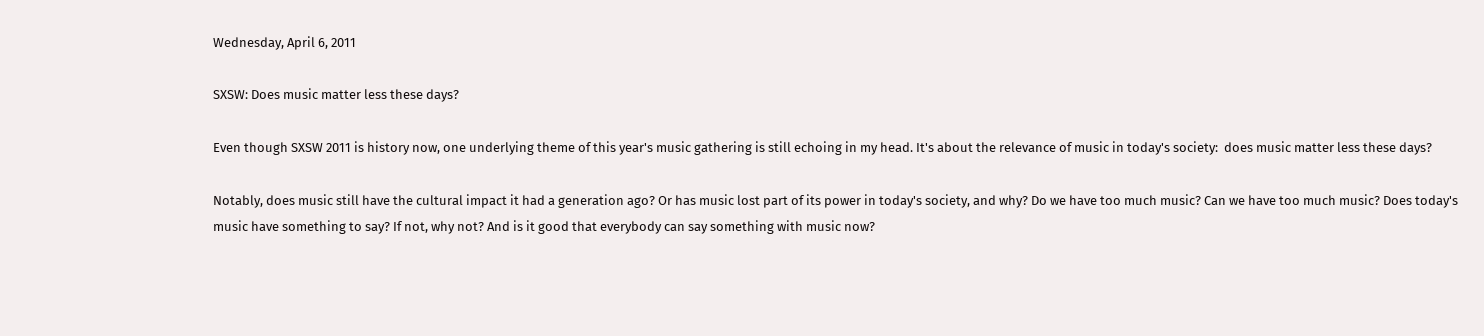Wednesday, April 6, 2011

SXSW: Does music matter less these days?

Even though SXSW 2011 is history now, one underlying theme of this year's music gathering is still echoing in my head. It's about the relevance of music in today's society:  does music matter less these days?

Notably, does music still have the cultural impact it had a generation ago? Or has music lost part of its power in today's society, and why? Do we have too much music? Can we have too much music? Does today's music have something to say? If not, why not? And is it good that everybody can say something with music now?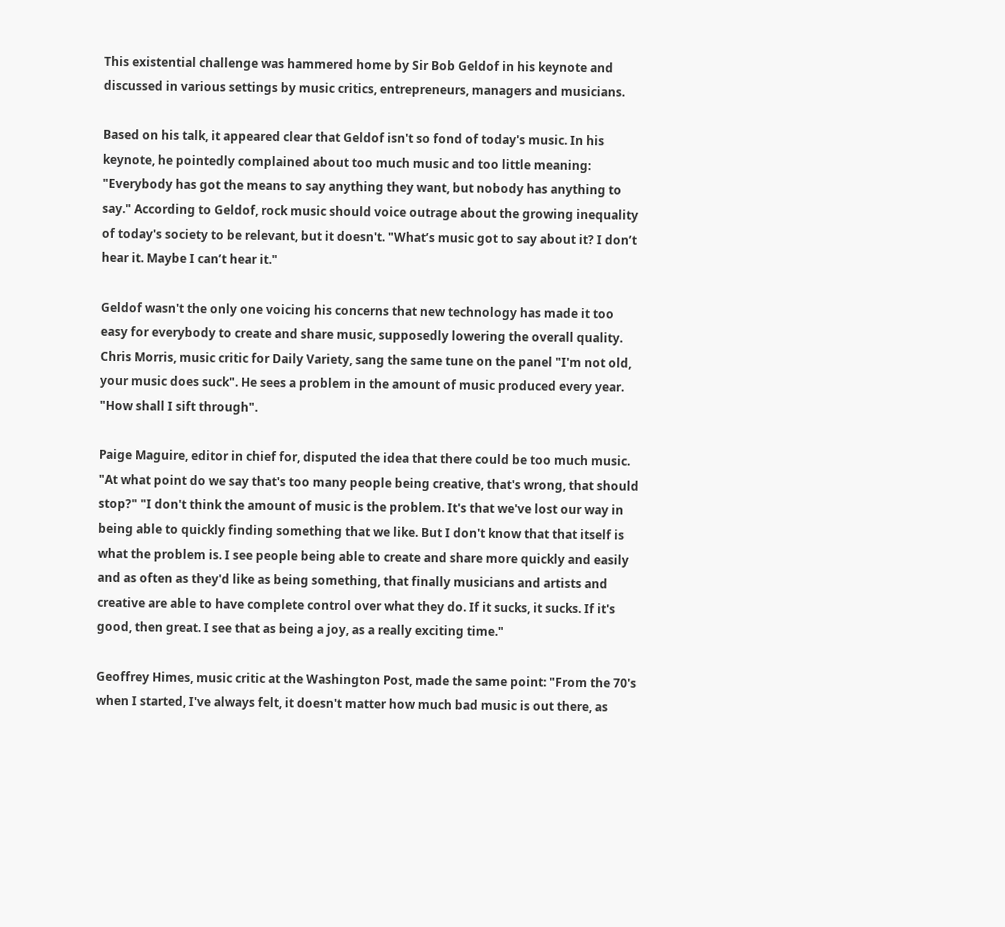This existential challenge was hammered home by Sir Bob Geldof in his keynote and discussed in various settings by music critics, entrepreneurs, managers and musicians.

Based on his talk, it appeared clear that Geldof isn't so fond of today's music. In his keynote, he pointedly complained about too much music and too little meaning: "Everybody has got the means to say anything they want, but nobody has anything to say." According to Geldof, rock music should voice outrage about the growing inequality of today's society to be relevant, but it doesn't. "What’s music got to say about it? I don’t hear it. Maybe I can’t hear it."

Geldof wasn't the only one voicing his concerns that new technology has made it too easy for everybody to create and share music, supposedly lowering the overall quality. Chris Morris, music critic for Daily Variety, sang the same tune on the panel "I'm not old, your music does suck". He sees a problem in the amount of music produced every year. "How shall I sift through".

Paige Maguire, editor in chief for, disputed the idea that there could be too much music. "At what point do we say that's too many people being creative, that's wrong, that should stop?" "I don't think the amount of music is the problem. It's that we've lost our way in being able to quickly finding something that we like. But I don't know that that itself is what the problem is. I see people being able to create and share more quickly and easily and as often as they'd like as being something, that finally musicians and artists and creative are able to have complete control over what they do. If it sucks, it sucks. If it's good, then great. I see that as being a joy, as a really exciting time."

Geoffrey Himes, music critic at the Washington Post, made the same point: "From the 70's when I started, I've always felt, it doesn't matter how much bad music is out there, as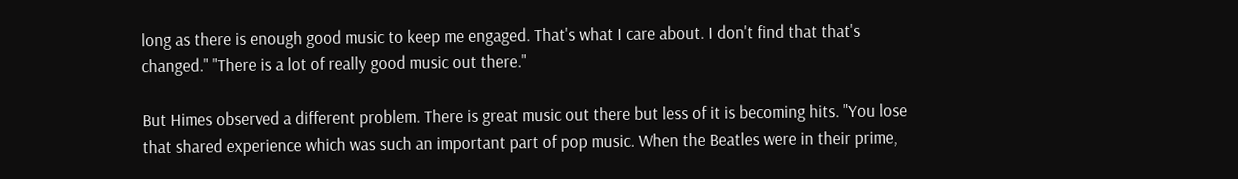long as there is enough good music to keep me engaged. That's what I care about. I don't find that that's changed." "There is a lot of really good music out there."

But Himes observed a different problem. There is great music out there but less of it is becoming hits. "You lose that shared experience which was such an important part of pop music. When the Beatles were in their prime,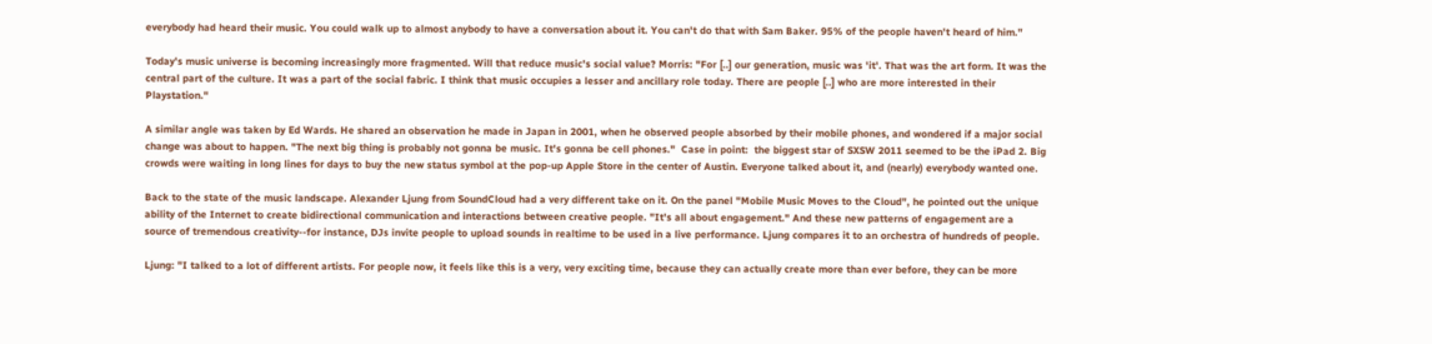everybody had heard their music. You could walk up to almost anybody to have a conversation about it. You can't do that with Sam Baker. 95% of the people haven't heard of him."

Today's music universe is becoming increasingly more fragmented. Will that reduce music's social value? Morris: "For [..] our generation, music was 'it'. That was the art form. It was the central part of the culture. It was a part of the social fabric. I think that music occupies a lesser and ancillary role today. There are people [..] who are more interested in their Playstation."

A similar angle was taken by Ed Wards. He shared an observation he made in Japan in 2001, when he observed people absorbed by their mobile phones, and wondered if a major social change was about to happen. "The next big thing is probably not gonna be music. It's gonna be cell phones."  Case in point:  the biggest star of SXSW 2011 seemed to be the iPad 2. Big crowds were waiting in long lines for days to buy the new status symbol at the pop-up Apple Store in the center of Austin. Everyone talked about it, and (nearly) everybody wanted one.

Back to the state of the music landscape. Alexander Ljung from SoundCloud had a very different take on it. On the panel "Mobile Music Moves to the Cloud", he pointed out the unique ability of the Internet to create bidirectional communication and interactions between creative people. "It's all about engagement." And these new patterns of engagement are a source of tremendous creativity--for instance, DJs invite people to upload sounds in realtime to be used in a live performance. Ljung compares it to an orchestra of hundreds of people.

Ljung: "I talked to a lot of different artists. For people now, it feels like this is a very, very exciting time, because they can actually create more than ever before, they can be more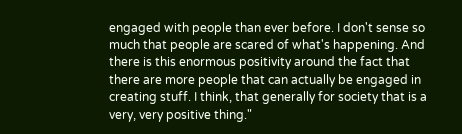engaged with people than ever before. I don't sense so much that people are scared of what's happening. And there is this enormous positivity around the fact that there are more people that can actually be engaged in creating stuff. I think, that generally for society that is a very, very positive thing."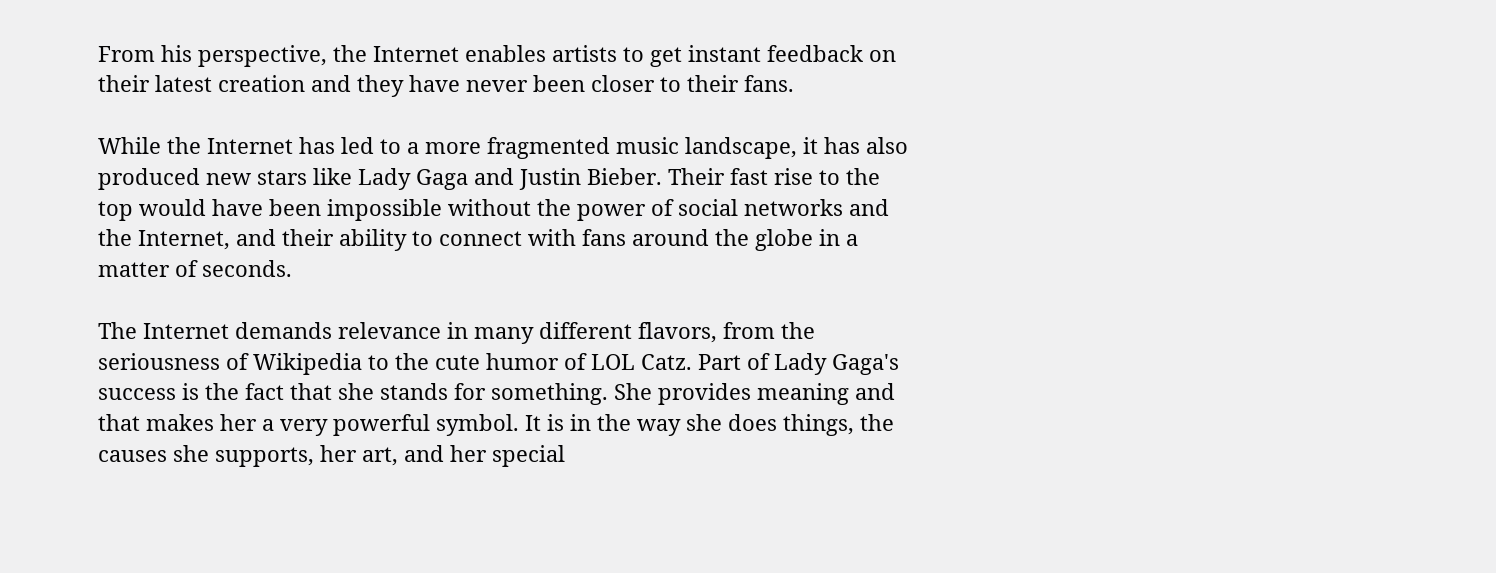From his perspective, the Internet enables artists to get instant feedback on their latest creation and they have never been closer to their fans.

While the Internet has led to a more fragmented music landscape, it has also produced new stars like Lady Gaga and Justin Bieber. Their fast rise to the top would have been impossible without the power of social networks and the Internet, and their ability to connect with fans around the globe in a matter of seconds.

The Internet demands relevance in many different flavors, from the seriousness of Wikipedia to the cute humor of LOL Catz. Part of Lady Gaga's success is the fact that she stands for something. She provides meaning and that makes her a very powerful symbol. It is in the way she does things, the causes she supports, her art, and her special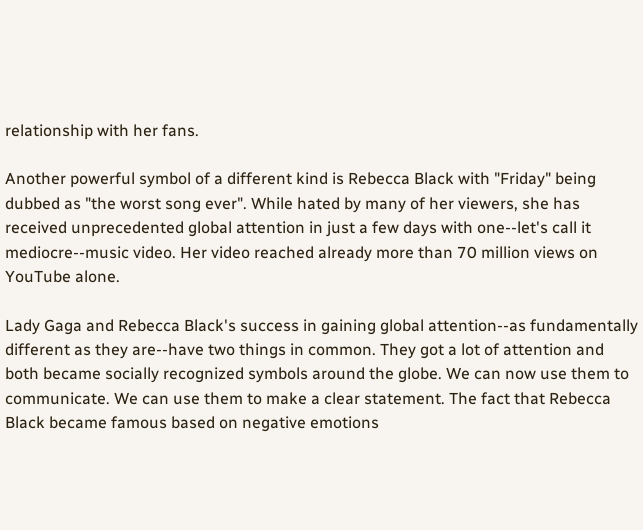relationship with her fans.

Another powerful symbol of a different kind is Rebecca Black with "Friday" being dubbed as "the worst song ever". While hated by many of her viewers, she has received unprecedented global attention in just a few days with one--let's call it mediocre--music video. Her video reached already more than 70 million views on YouTube alone.

Lady Gaga and Rebecca Black's success in gaining global attention--as fundamentally different as they are--have two things in common. They got a lot of attention and both became socially recognized symbols around the globe. We can now use them to communicate. We can use them to make a clear statement. The fact that Rebecca Black became famous based on negative emotions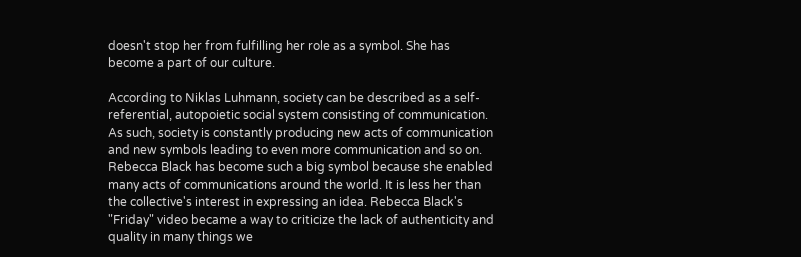doesn't stop her from fulfilling her role as a symbol. She has become a part of our culture.

According to Niklas Luhmann, society can be described as a self-referential, autopoietic social system consisting of communication. As such, society is constantly producing new acts of communication and new symbols leading to even more communication and so on.  Rebecca Black has become such a big symbol because she enabled many acts of communications around the world. It is less her than the collective's interest in expressing an idea. Rebecca Black's "Friday" video became a way to criticize the lack of authenticity and quality in many things we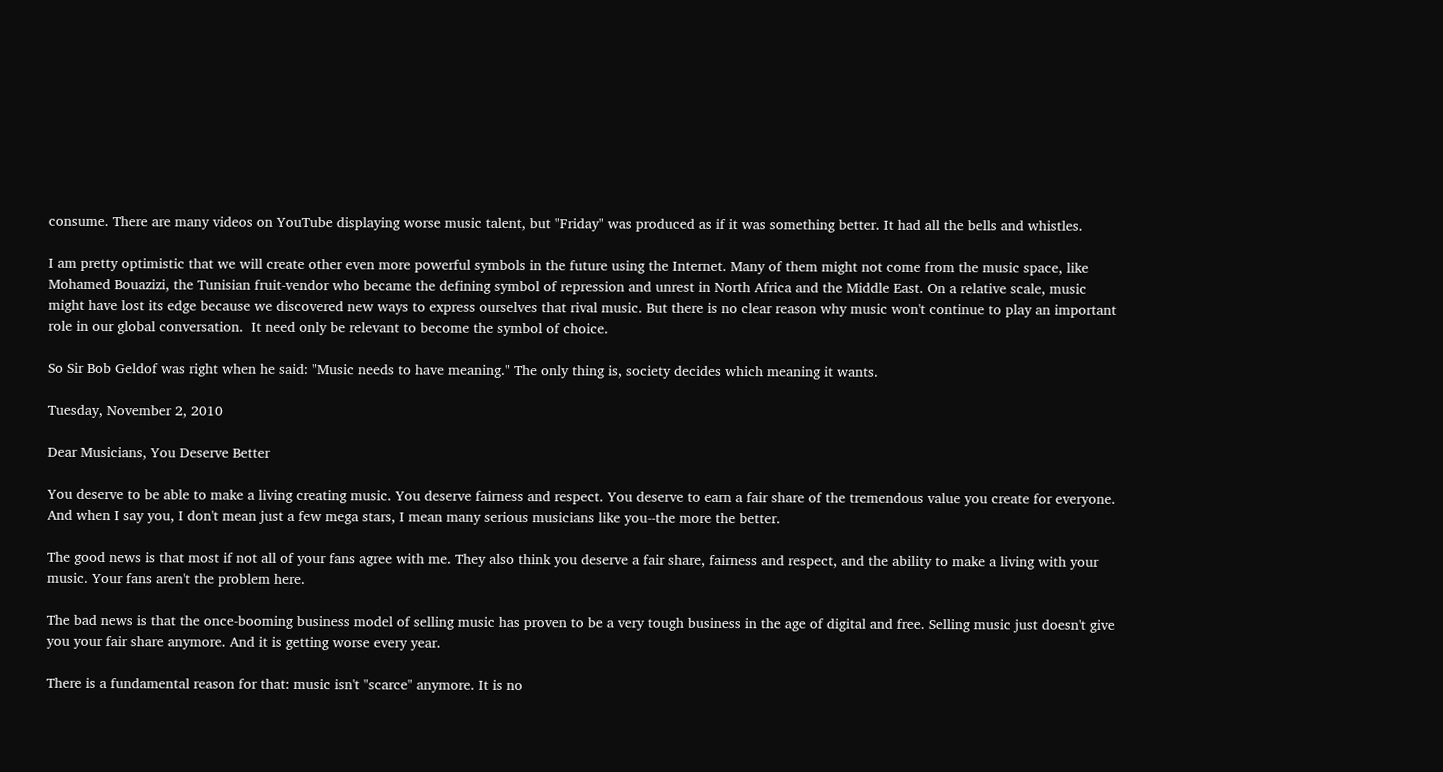consume. There are many videos on YouTube displaying worse music talent, but "Friday" was produced as if it was something better. It had all the bells and whistles.

I am pretty optimistic that we will create other even more powerful symbols in the future using the Internet. Many of them might not come from the music space, like Mohamed Bouazizi, the Tunisian fruit-vendor who became the defining symbol of repression and unrest in North Africa and the Middle East. On a relative scale, music might have lost its edge because we discovered new ways to express ourselves that rival music. But there is no clear reason why music won't continue to play an important role in our global conversation.  It need only be relevant to become the symbol of choice.

So Sir Bob Geldof was right when he said: "Music needs to have meaning." The only thing is, society decides which meaning it wants.

Tuesday, November 2, 2010

Dear Musicians, You Deserve Better

You deserve to be able to make a living creating music. You deserve fairness and respect. You deserve to earn a fair share of the tremendous value you create for everyone. And when I say you, I don't mean just a few mega stars, I mean many serious musicians like you--the more the better.

The good news is that most if not all of your fans agree with me. They also think you deserve a fair share, fairness and respect, and the ability to make a living with your music. Your fans aren't the problem here.

The bad news is that the once-booming business model of selling music has proven to be a very tough business in the age of digital and free. Selling music just doesn't give you your fair share anymore. And it is getting worse every year.

There is a fundamental reason for that: music isn't "scarce" anymore. It is no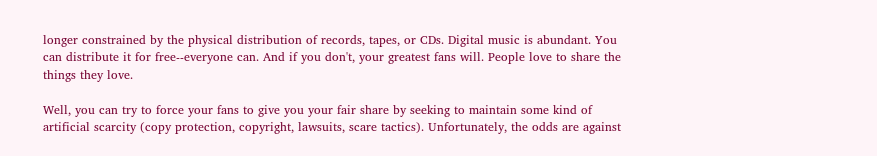longer constrained by the physical distribution of records, tapes, or CDs. Digital music is abundant. You can distribute it for free--everyone can. And if you don't, your greatest fans will. People love to share the things they love.

Well, you can try to force your fans to give you your fair share by seeking to maintain some kind of artificial scarcity (copy protection, copyright, lawsuits, scare tactics). Unfortunately, the odds are against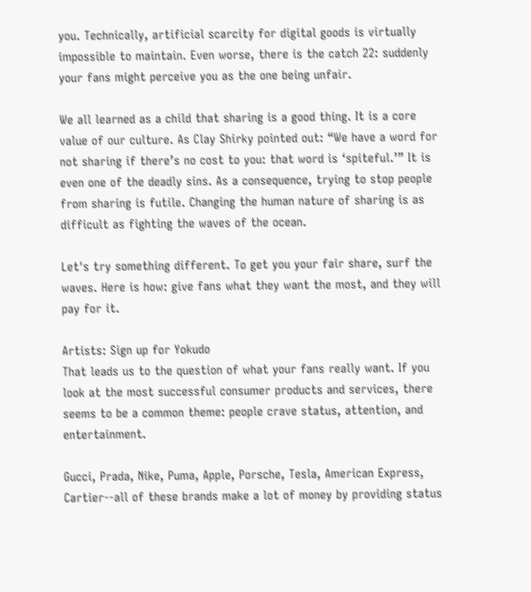you. Technically, artificial scarcity for digital goods is virtually impossible to maintain. Even worse, there is the catch 22: suddenly your fans might perceive you as the one being unfair.

We all learned as a child that sharing is a good thing. It is a core value of our culture. As Clay Shirky pointed out: “We have a word for not sharing if there’s no cost to you: that word is ‘spiteful.’” It is even one of the deadly sins. As a consequence, trying to stop people from sharing is futile. Changing the human nature of sharing is as difficult as fighting the waves of the ocean.

Let's try something different. To get you your fair share, surf the waves. Here is how: give fans what they want the most, and they will pay for it.

Artists: Sign up for Yokudo
That leads us to the question of what your fans really want. If you look at the most successful consumer products and services, there seems to be a common theme: people crave status, attention, and entertainment.

Gucci, Prada, Nike, Puma, Apple, Porsche, Tesla, American Express, Cartier--all of these brands make a lot of money by providing status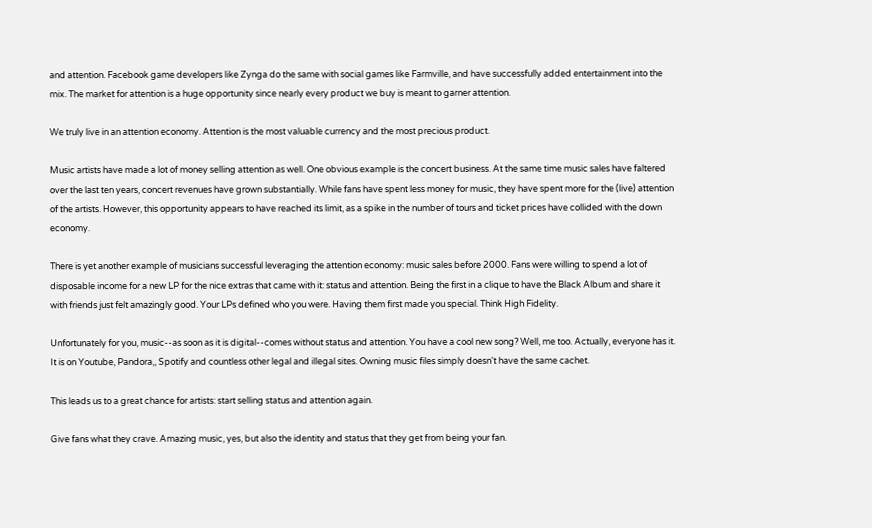and attention. Facebook game developers like Zynga do the same with social games like Farmville, and have successfully added entertainment into the mix. The market for attention is a huge opportunity since nearly every product we buy is meant to garner attention.

We truly live in an attention economy. Attention is the most valuable currency and the most precious product.

Music artists have made a lot of money selling attention as well. One obvious example is the concert business. At the same time music sales have faltered over the last ten years, concert revenues have grown substantially. While fans have spent less money for music, they have spent more for the (live) attention of the artists. However, this opportunity appears to have reached its limit, as a spike in the number of tours and ticket prices have collided with the down economy.

There is yet another example of musicians successful leveraging the attention economy: music sales before 2000. Fans were willing to spend a lot of disposable income for a new LP for the nice extras that came with it: status and attention. Being the first in a clique to have the Black Album and share it with friends just felt amazingly good. Your LPs defined who you were. Having them first made you special. Think High Fidelity.

Unfortunately for you, music--as soon as it is digital--comes without status and attention. You have a cool new song? Well, me too. Actually, everyone has it. It is on Youtube, Pandora,, Spotify and countless other legal and illegal sites. Owning music files simply doesn't have the same cachet.

This leads us to a great chance for artists: start selling status and attention again.

Give fans what they crave. Amazing music, yes, but also the identity and status that they get from being your fan.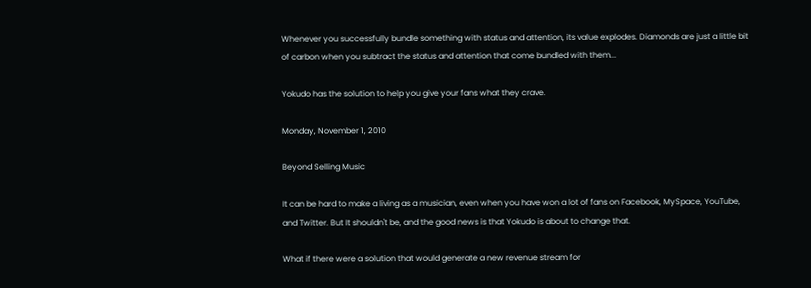Whenever you successfully bundle something with status and attention, its value explodes. Diamonds are just a little bit of carbon when you subtract the status and attention that come bundled with them...

Yokudo has the solution to help you give your fans what they crave.

Monday, November 1, 2010

Beyond Selling Music

It can be hard to make a living as a musician, even when you have won a lot of fans on Facebook, MySpace, YouTube, and Twitter. But It shouldn't be, and the good news is that Yokudo is about to change that.

What if there were a solution that would generate a new revenue stream for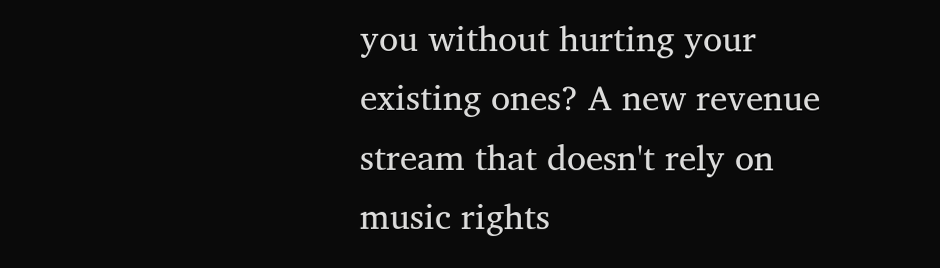you without hurting your existing ones? A new revenue stream that doesn't rely on music rights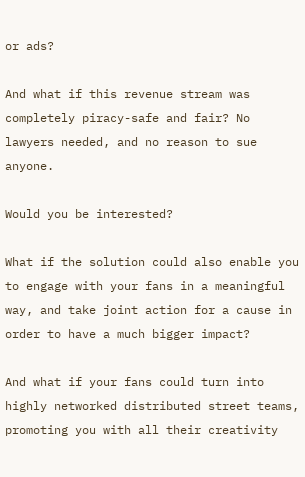or ads?

And what if this revenue stream was completely piracy-safe and fair? No lawyers needed, and no reason to sue anyone.

Would you be interested?

What if the solution could also enable you to engage with your fans in a meaningful way, and take joint action for a cause in order to have a much bigger impact?

And what if your fans could turn into highly networked distributed street teams, promoting you with all their creativity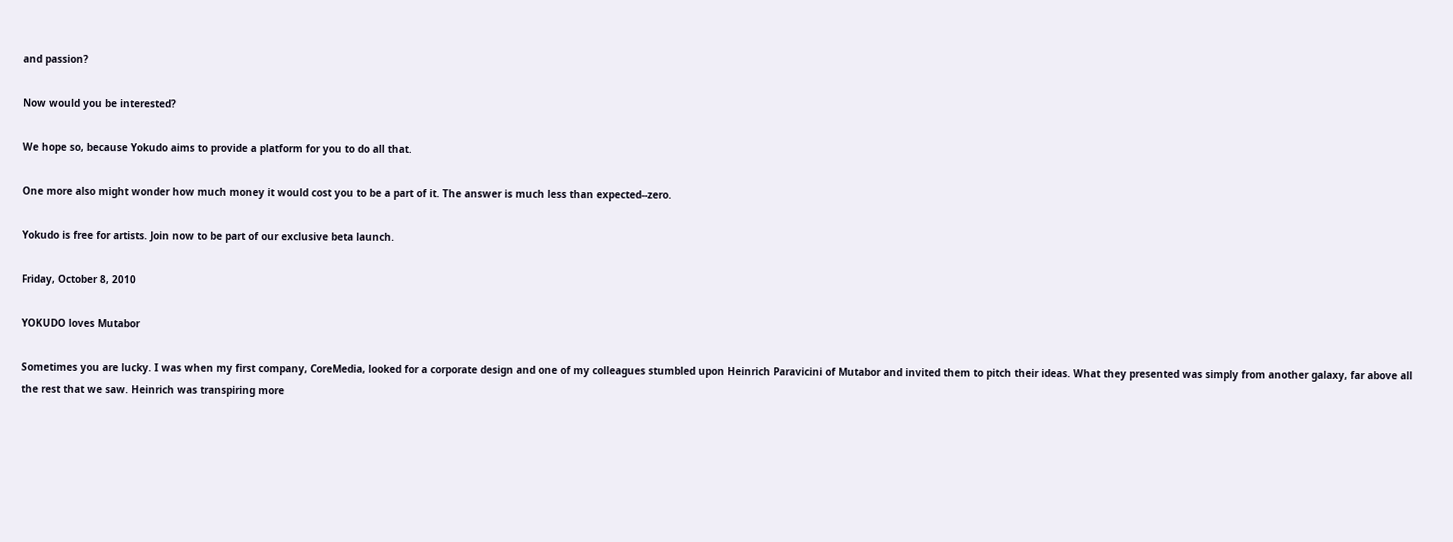and passion?

Now would you be interested?

We hope so, because Yokudo aims to provide a platform for you to do all that.

One more also might wonder how much money it would cost you to be a part of it. The answer is much less than expected--zero.

Yokudo is free for artists. Join now to be part of our exclusive beta launch.

Friday, October 8, 2010

YOKUDO loves Mutabor

Sometimes you are lucky. I was when my first company, CoreMedia, looked for a corporate design and one of my colleagues stumbled upon Heinrich Paravicini of Mutabor and invited them to pitch their ideas. What they presented was simply from another galaxy, far above all the rest that we saw. Heinrich was transpiring more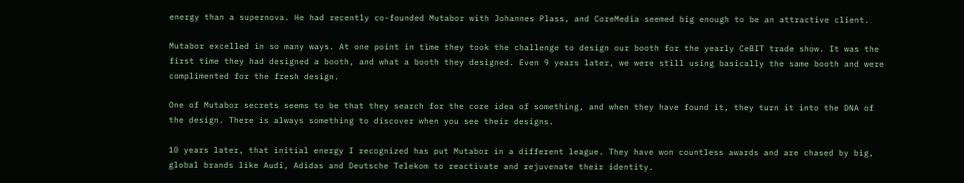energy than a supernova. He had recently co-founded Mutabor with Johannes Plass, and CoreMedia seemed big enough to be an attractive client.

Mutabor excelled in so many ways. At one point in time they took the challenge to design our booth for the yearly CeBIT trade show. It was the first time they had designed a booth, and what a booth they designed. Even 9 years later, we were still using basically the same booth and were complimented for the fresh design.

One of Mutabor secrets seems to be that they search for the core idea of something, and when they have found it, they turn it into the DNA of the design. There is always something to discover when you see their designs.

10 years later, that initial energy I recognized has put Mutabor in a different league. They have won countless awards and are chased by big, global brands like Audi, Adidas and Deutsche Telekom to reactivate and rejuvenate their identity.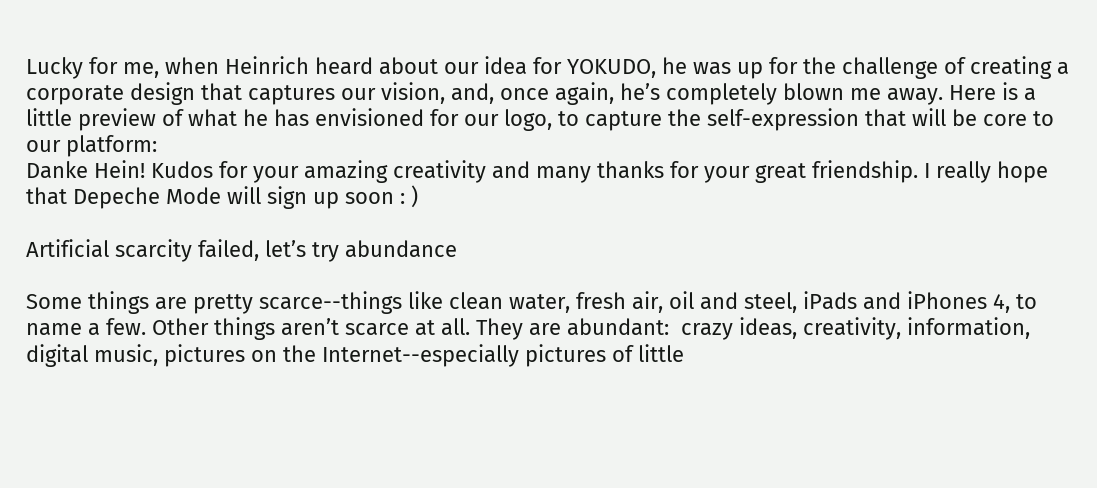Lucky for me, when Heinrich heard about our idea for YOKUDO, he was up for the challenge of creating a corporate design that captures our vision, and, once again, he’s completely blown me away. Here is a little preview of what he has envisioned for our logo, to capture the self-expression that will be core to our platform:
Danke Hein! Kudos for your amazing creativity and many thanks for your great friendship. I really hope that Depeche Mode will sign up soon : )

Artificial scarcity failed, let’s try abundance

Some things are pretty scarce--things like clean water, fresh air, oil and steel, iPads and iPhones 4, to name a few. Other things aren’t scarce at all. They are abundant:  crazy ideas, creativity, information, digital music, pictures on the Internet--especially pictures of little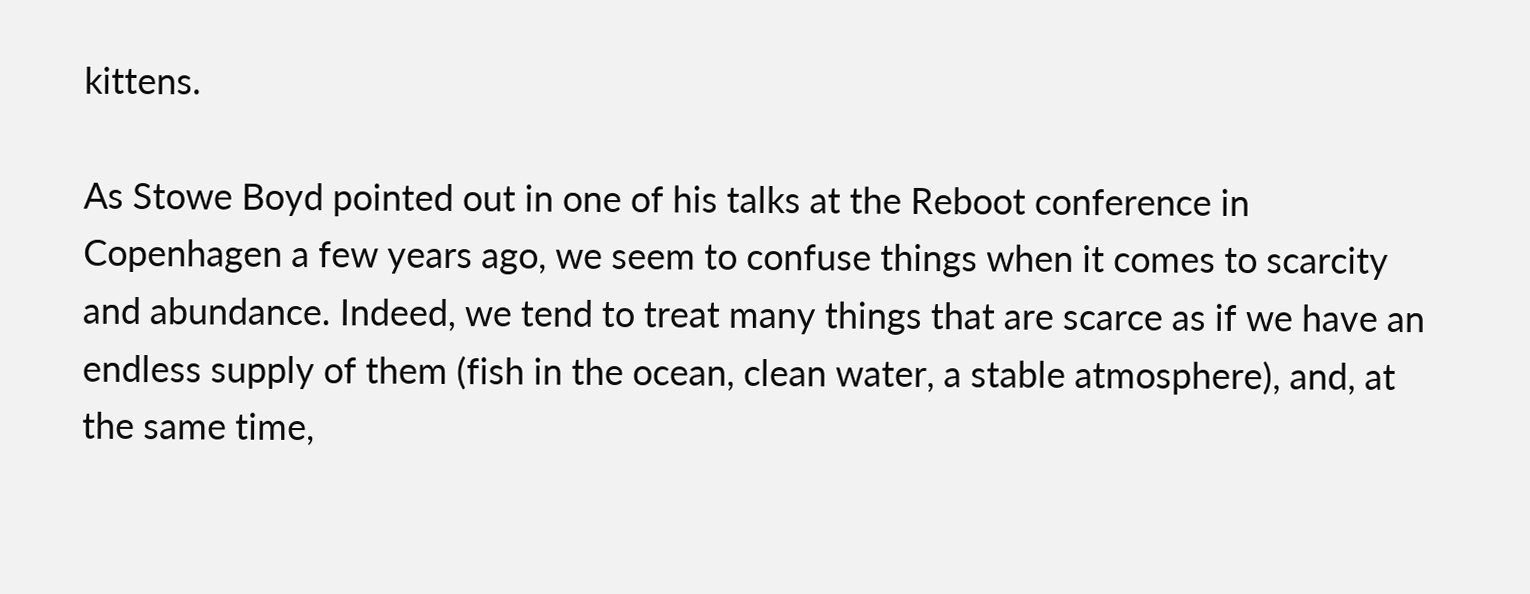kittens.

As Stowe Boyd pointed out in one of his talks at the Reboot conference in Copenhagen a few years ago, we seem to confuse things when it comes to scarcity and abundance. Indeed, we tend to treat many things that are scarce as if we have an endless supply of them (fish in the ocean, clean water, a stable atmosphere), and, at the same time,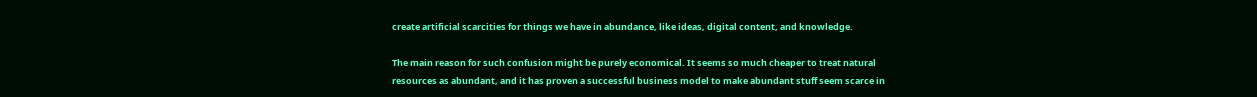create artificial scarcities for things we have in abundance, like ideas, digital content, and knowledge.

The main reason for such confusion might be purely economical. It seems so much cheaper to treat natural resources as abundant, and it has proven a successful business model to make abundant stuff seem scarce in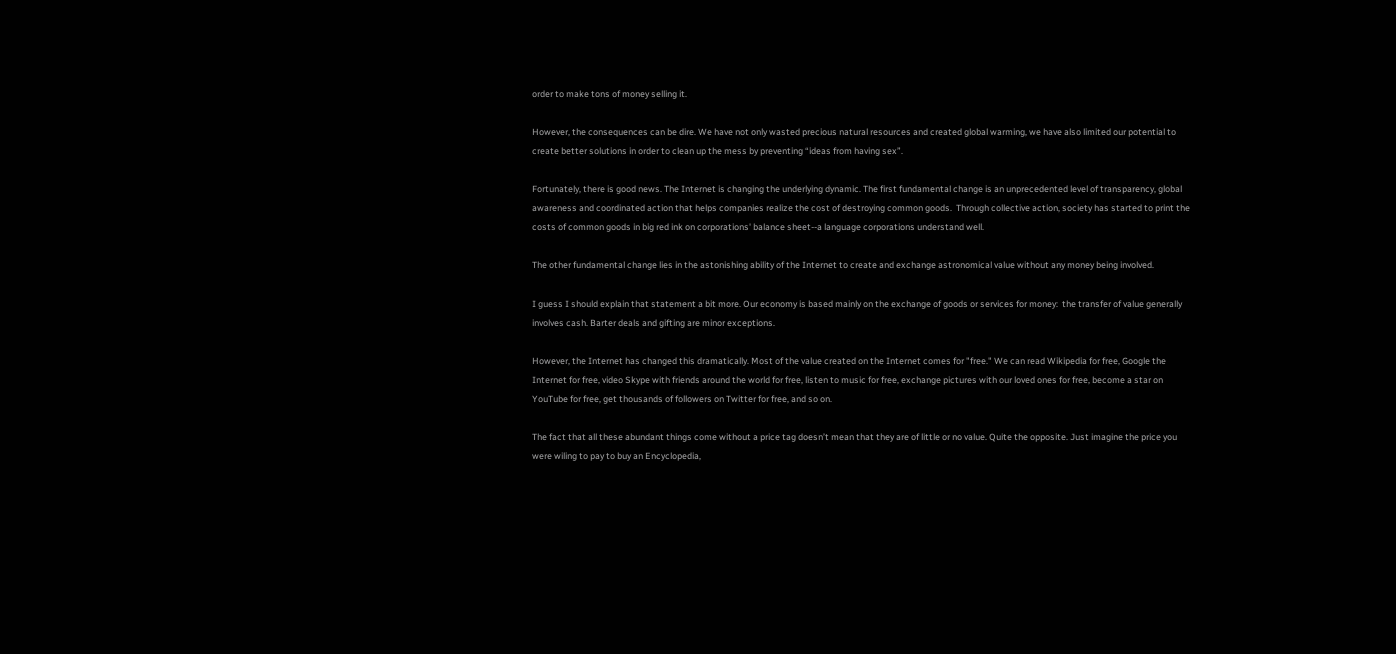order to make tons of money selling it.

However, the consequences can be dire. We have not only wasted precious natural resources and created global warming, we have also limited our potential to create better solutions in order to clean up the mess by preventing “ideas from having sex”.

Fortunately, there is good news. The Internet is changing the underlying dynamic. The first fundamental change is an unprecedented level of transparency, global awareness and coordinated action that helps companies realize the cost of destroying common goods.  Through collective action, society has started to print the costs of common goods in big red ink on corporations' balance sheet--a language corporations understand well.

The other fundamental change lies in the astonishing ability of the Internet to create and exchange astronomical value without any money being involved.

I guess I should explain that statement a bit more. Our economy is based mainly on the exchange of goods or services for money:  the transfer of value generally involves cash. Barter deals and gifting are minor exceptions.

However, the Internet has changed this dramatically. Most of the value created on the Internet comes for "free." We can read Wikipedia for free, Google the Internet for free, video Skype with friends around the world for free, listen to music for free, exchange pictures with our loved ones for free, become a star on YouTube for free, get thousands of followers on Twitter for free, and so on.

The fact that all these abundant things come without a price tag doesn’t mean that they are of little or no value. Quite the opposite. Just imagine the price you were wiling to pay to buy an Encyclopedia,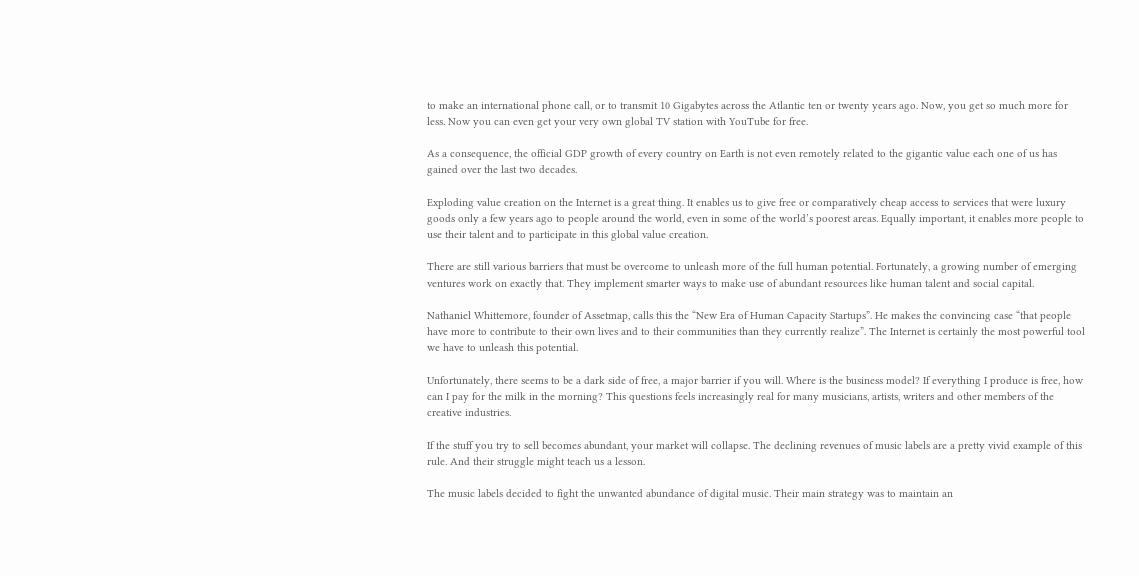to make an international phone call, or to transmit 10 Gigabytes across the Atlantic ten or twenty years ago. Now, you get so much more for less. Now you can even get your very own global TV station with YouTube for free.

As a consequence, the official GDP growth of every country on Earth is not even remotely related to the gigantic value each one of us has gained over the last two decades.

Exploding value creation on the Internet is a great thing. It enables us to give free or comparatively cheap access to services that were luxury goods only a few years ago to people around the world, even in some of the world’s poorest areas. Equally important, it enables more people to use their talent and to participate in this global value creation.

There are still various barriers that must be overcome to unleash more of the full human potential. Fortunately, a growing number of emerging ventures work on exactly that. They implement smarter ways to make use of abundant resources like human talent and social capital.

Nathaniel Whittemore, founder of Assetmap, calls this the “New Era of Human Capacity Startups”. He makes the convincing case “that people have more to contribute to their own lives and to their communities than they currently realize”. The Internet is certainly the most powerful tool we have to unleash this potential.

Unfortunately, there seems to be a dark side of free, a major barrier if you will. Where is the business model? If everything I produce is free, how can I pay for the milk in the morning? This questions feels increasingly real for many musicians, artists, writers and other members of the creative industries.

If the stuff you try to sell becomes abundant, your market will collapse. The declining revenues of music labels are a pretty vivid example of this rule. And their struggle might teach us a lesson.

The music labels decided to fight the unwanted abundance of digital music. Their main strategy was to maintain an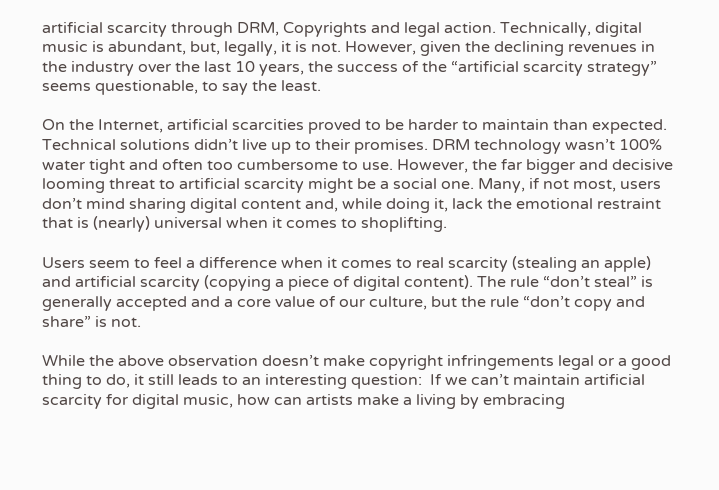artificial scarcity through DRM, Copyrights and legal action. Technically, digital music is abundant, but, legally, it is not. However, given the declining revenues in the industry over the last 10 years, the success of the “artificial scarcity strategy” seems questionable, to say the least.

On the Internet, artificial scarcities proved to be harder to maintain than expected. Technical solutions didn’t live up to their promises. DRM technology wasn’t 100% water tight and often too cumbersome to use. However, the far bigger and decisive looming threat to artificial scarcity might be a social one. Many, if not most, users don’t mind sharing digital content and, while doing it, lack the emotional restraint that is (nearly) universal when it comes to shoplifting.

Users seem to feel a difference when it comes to real scarcity (stealing an apple) and artificial scarcity (copying a piece of digital content). The rule “don’t steal” is generally accepted and a core value of our culture, but the rule “don’t copy and share” is not.

While the above observation doesn’t make copyright infringements legal or a good thing to do, it still leads to an interesting question:  If we can’t maintain artificial scarcity for digital music, how can artists make a living by embracing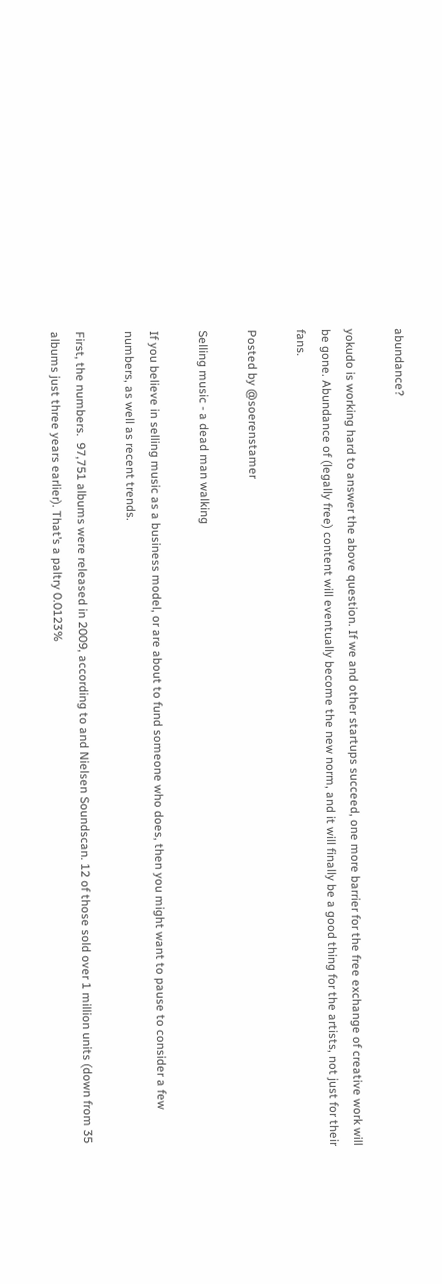abundance?

yokudo is working hard to answer the above question. If we and other startups succeed, one more barrier for the free exchange of creative work will be gone. Abundance of (legally free) content will eventually become the new norm, and it will finally be a good thing for the artists, not just for their fans.

Posted by @soerenstamer

Selling music - a dead man walking

If you believe in selling music as a business model, or are about to fund someone who does, then you might want to pause to consider a few numbers, as well as recent trends.

First, the numbers.  97,751 albums were released in 2009, according to and Nielsen Soundscan. 12 of those sold over 1 million units (down from 35 albums just three years earlier). That’s a paltry 0.0123%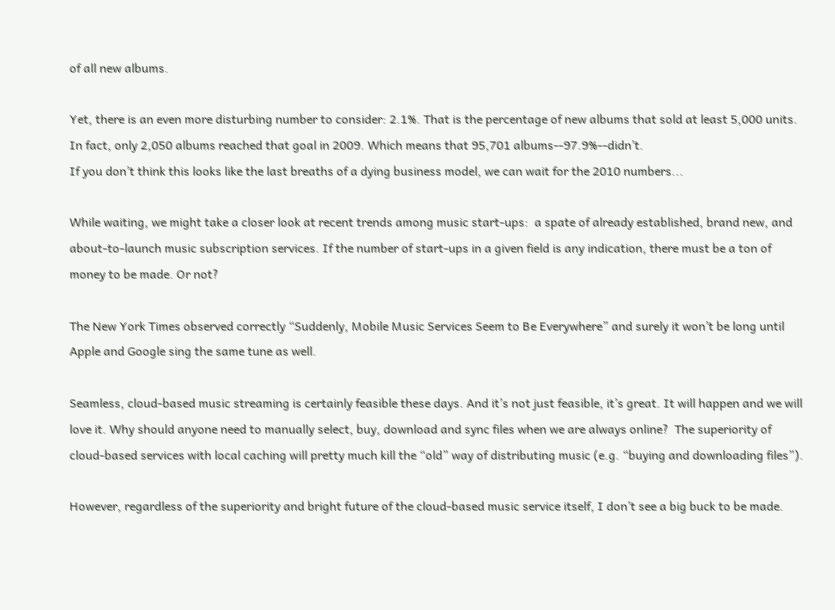of all new albums.

Yet, there is an even more disturbing number to consider: 2.1%. That is the percentage of new albums that sold at least 5,000 units. In fact, only 2,050 albums reached that goal in 2009. Which means that 95,701 albums--97.9%--didn’t.
If you don’t think this looks like the last breaths of a dying business model, we can wait for the 2010 numbers...

While waiting, we might take a closer look at recent trends among music start-ups:  a spate of already established, brand new, and about-to-launch music subscription services. If the number of start-ups in a given field is any indication, there must be a ton of money to be made. Or not?

The New York Times observed correctly “Suddenly, Mobile Music Services Seem to Be Everywhere” and surely it won’t be long until Apple and Google sing the same tune as well.

Seamless, cloud-based music streaming is certainly feasible these days. And it’s not just feasible, it’s great. It will happen and we will love it. Why should anyone need to manually select, buy, download and sync files when we are always online?  The superiority of cloud-based services with local caching will pretty much kill the “old” way of distributing music (e.g. “buying and downloading files”).

However, regardless of the superiority and bright future of the cloud-based music service itself, I don’t see a big buck to be made.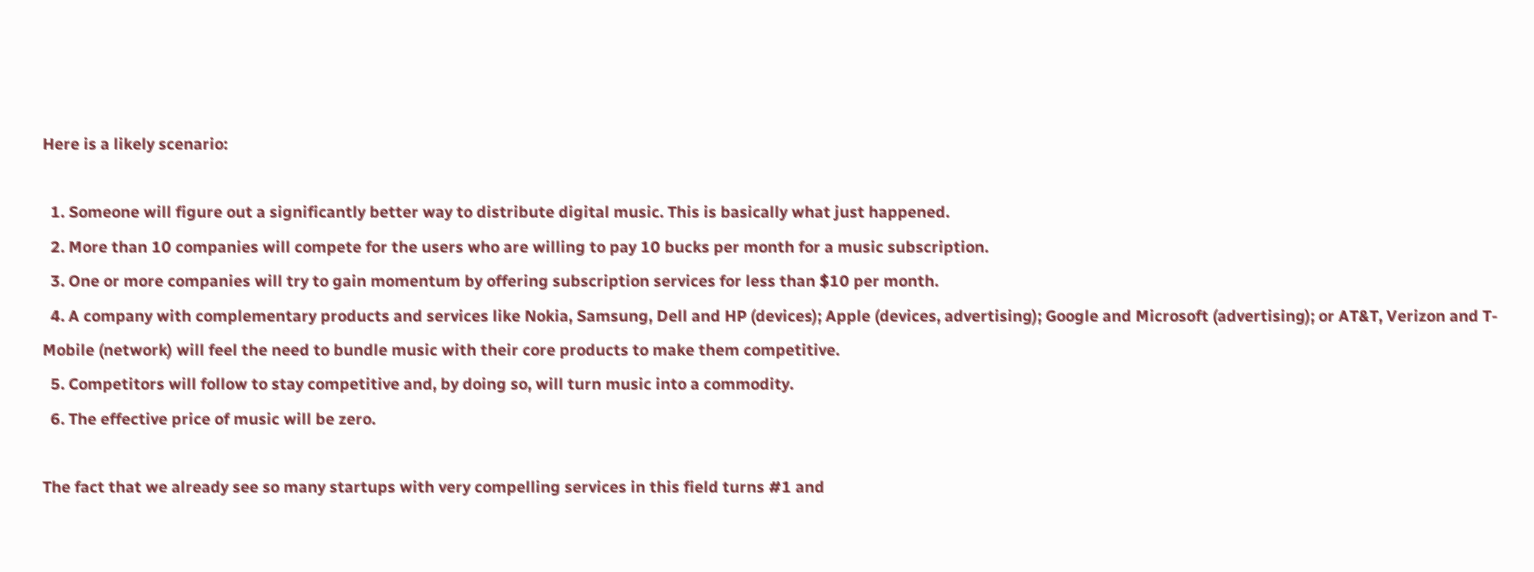Here is a likely scenario:

  1. Someone will figure out a significantly better way to distribute digital music. This is basically what just happened.
  2. More than 10 companies will compete for the users who are willing to pay 10 bucks per month for a music subscription.
  3. One or more companies will try to gain momentum by offering subscription services for less than $10 per month.
  4. A company with complementary products and services like Nokia, Samsung, Dell and HP (devices); Apple (devices, advertising); Google and Microsoft (advertising); or AT&T, Verizon and T-Mobile (network) will feel the need to bundle music with their core products to make them competitive.
  5. Competitors will follow to stay competitive and, by doing so, will turn music into a commodity.
  6. The effective price of music will be zero.

The fact that we already see so many startups with very compelling services in this field turns #1 and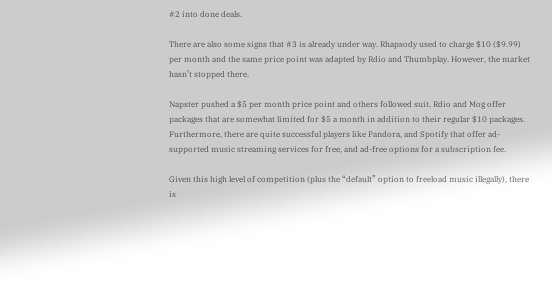#2 into done deals.

There are also some signs that #3 is already under way. Rhapsody used to charge $10 ($9.99) per month and the same price point was adapted by Rdio and Thumbplay. However, the market hasn’t stopped there.

Napster pushed a $5 per month price point and others followed suit. Rdio and Mog offer packages that are somewhat limited for $5 a month in addition to their regular $10 packages. Furthermore, there are quite successful players like Pandora, and Spotify that offer ad-supported music streaming services for free, and ad-free options for a subscription fee.

Given this high level of competition (plus the “default” option to freeload music illegally), there is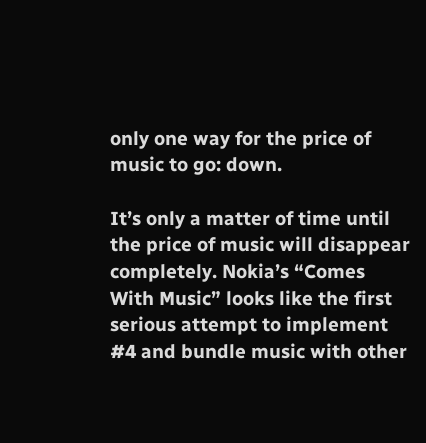only one way for the price of music to go: down.

It’s only a matter of time until the price of music will disappear completely. Nokia’s “Comes With Music” looks like the first serious attempt to implement #4 and bundle music with other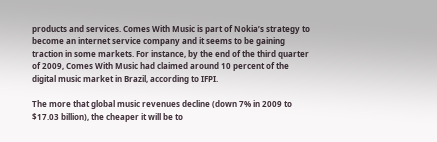products and services. Comes With Music is part of Nokia’s strategy to become an internet service company and it seems to be gaining traction in some markets. For instance, by the end of the third quarter of 2009, Comes With Music had claimed around 10 percent of the digital music market in Brazil, according to IFPI.

The more that global music revenues decline (down 7% in 2009 to $17.03 billion), the cheaper it will be to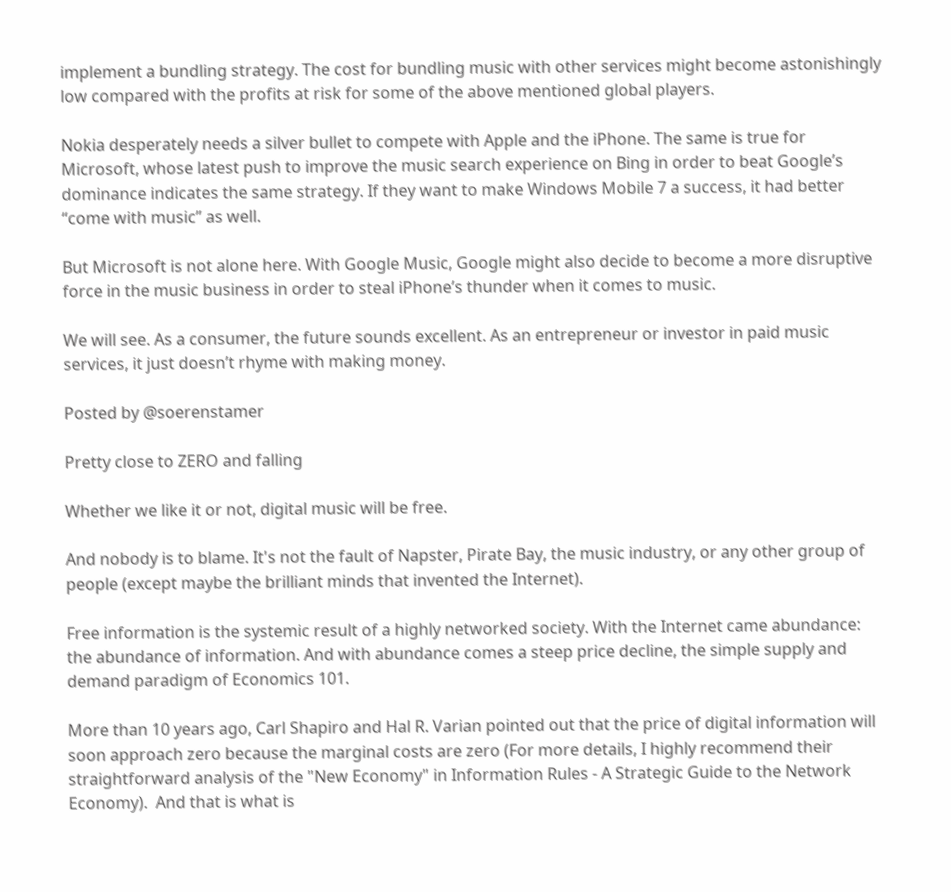implement a bundling strategy. The cost for bundling music with other services might become astonishingly low compared with the profits at risk for some of the above mentioned global players.

Nokia desperately needs a silver bullet to compete with Apple and the iPhone. The same is true for Microsoft, whose latest push to improve the music search experience on Bing in order to beat Google’s dominance indicates the same strategy. If they want to make Windows Mobile 7 a success, it had better “come with music” as well.

But Microsoft is not alone here. With Google Music, Google might also decide to become a more disruptive force in the music business in order to steal iPhone’s thunder when it comes to music.

We will see. As a consumer, the future sounds excellent. As an entrepreneur or investor in paid music services, it just doesn’t rhyme with making money.

Posted by @soerenstamer

Pretty close to ZERO and falling

Whether we like it or not, digital music will be free.

And nobody is to blame. It's not the fault of Napster, Pirate Bay, the music industry, or any other group of people (except maybe the brilliant minds that invented the Internet).

Free information is the systemic result of a highly networked society. With the Internet came abundance:  the abundance of information. And with abundance comes a steep price decline, the simple supply and demand paradigm of Economics 101.

More than 10 years ago, Carl Shapiro and Hal R. Varian pointed out that the price of digital information will soon approach zero because the marginal costs are zero (For more details, I highly recommend their straightforward analysis of the "New Economy" in Information Rules - A Strategic Guide to the Network Economy).  And that is what is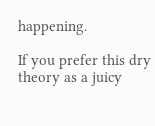happening.

If you prefer this dry theory as a juicy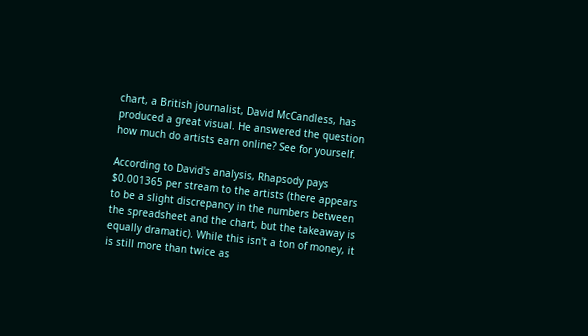chart, a British journalist, David McCandless, has produced a great visual. He answered the question how much do artists earn online? See for yourself.

According to David's analysis, Rhapsody pays $0.001365 per stream to the artists (there appears to be a slight discrepancy in the numbers between the spreadsheet and the chart, but the takeaway is equally dramatic). While this isn't a ton of money, it is still more than twice as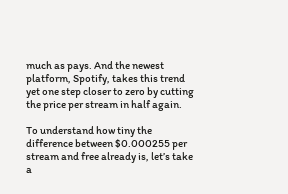much as pays. And the newest platform, Spotify, takes this trend yet one step closer to zero by cutting the price per stream in half again.

To understand how tiny the difference between $0.000255 per stream and free already is, let’s take a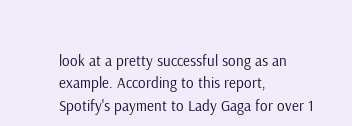look at a pretty successful song as an example. According to this report, Spotify's payment to Lady Gaga for over 1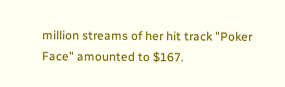million streams of her hit track "Poker Face" amounted to $167.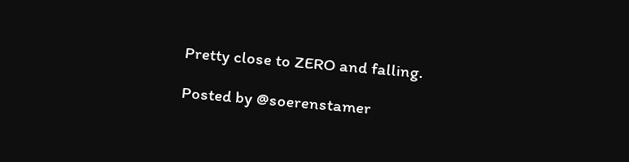Pretty close to ZERO and falling.

Posted by @soerenstamer